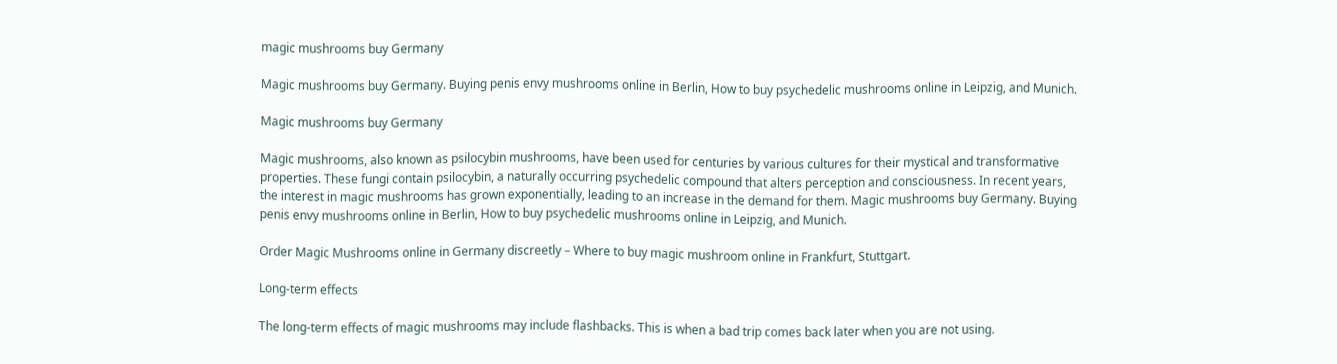magic mushrooms buy Germany

Magic mushrooms buy Germany. Buying penis envy mushrooms online in Berlin, How to buy psychedelic mushrooms online in Leipzig, and Munich.

Magic mushrooms buy Germany

Magic mushrooms, also known as psilocybin mushrooms, have been used for centuries by various cultures for their mystical and transformative properties. These fungi contain psilocybin, a naturally occurring psychedelic compound that alters perception and consciousness. In recent years, the interest in magic mushrooms has grown exponentially, leading to an increase in the demand for them. Magic mushrooms buy Germany. Buying penis envy mushrooms online in Berlin, How to buy psychedelic mushrooms online in Leipzig, and Munich.

Order Magic Mushrooms online in Germany discreetly – Where to buy magic mushroom online in Frankfurt, Stuttgart.

Long-term effects

The long-term effects of magic mushrooms may include flashbacks. This is when a bad trip comes back later when you are not using.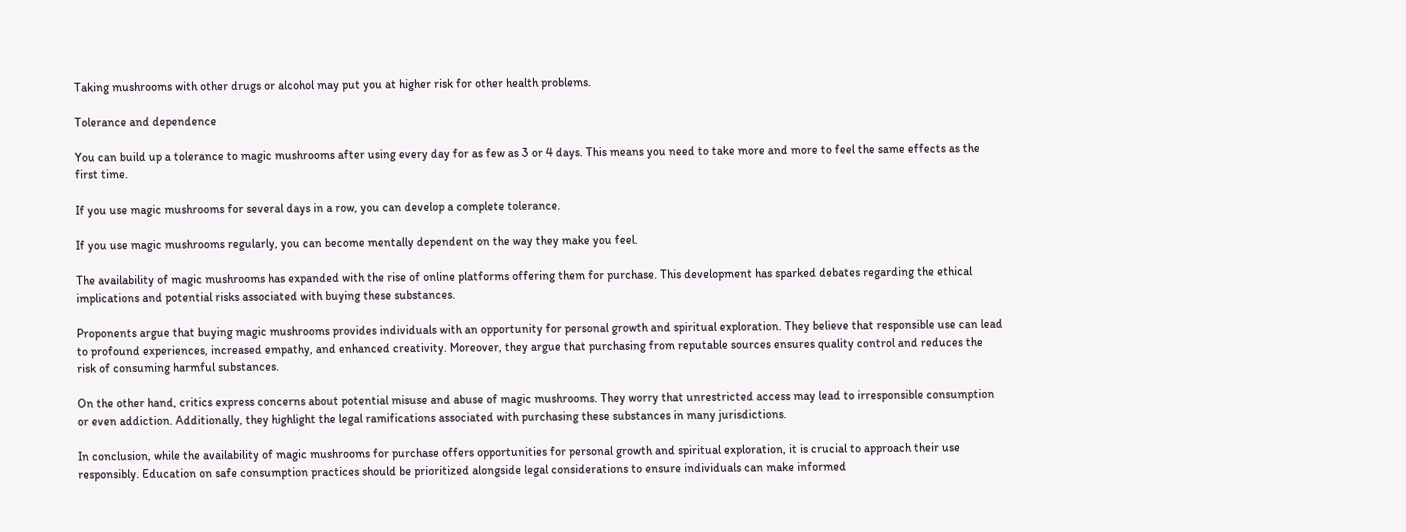Taking mushrooms with other drugs or alcohol may put you at higher risk for other health problems.

Tolerance and dependence

You can build up a tolerance to magic mushrooms after using every day for as few as 3 or 4 days. This means you need to take more and more to feel the same effects as the first time.

If you use magic mushrooms for several days in a row, you can develop a complete tolerance.

If you use magic mushrooms regularly, you can become mentally dependent on the way they make you feel.

The availability of magic mushrooms has expanded with the rise of online platforms offering them for purchase. This development has sparked debates regarding the ethical implications and potential risks associated with buying these substances.

Proponents argue that buying magic mushrooms provides individuals with an opportunity for personal growth and spiritual exploration. They believe that responsible use can lead to profound experiences, increased empathy, and enhanced creativity. Moreover, they argue that purchasing from reputable sources ensures quality control and reduces the risk of consuming harmful substances.

On the other hand, critics express concerns about potential misuse and abuse of magic mushrooms. They worry that unrestricted access may lead to irresponsible consumption or even addiction. Additionally, they highlight the legal ramifications associated with purchasing these substances in many jurisdictions.

In conclusion, while the availability of magic mushrooms for purchase offers opportunities for personal growth and spiritual exploration, it is crucial to approach their use responsibly. Education on safe consumption practices should be prioritized alongside legal considerations to ensure individuals can make informed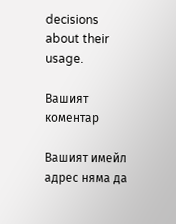decisions about their usage.

Вашият коментар

Вашият имейл адрес няма да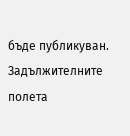бъде публикуван. Задължителните полета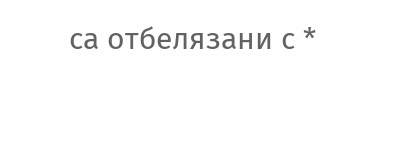са отбелязани с *